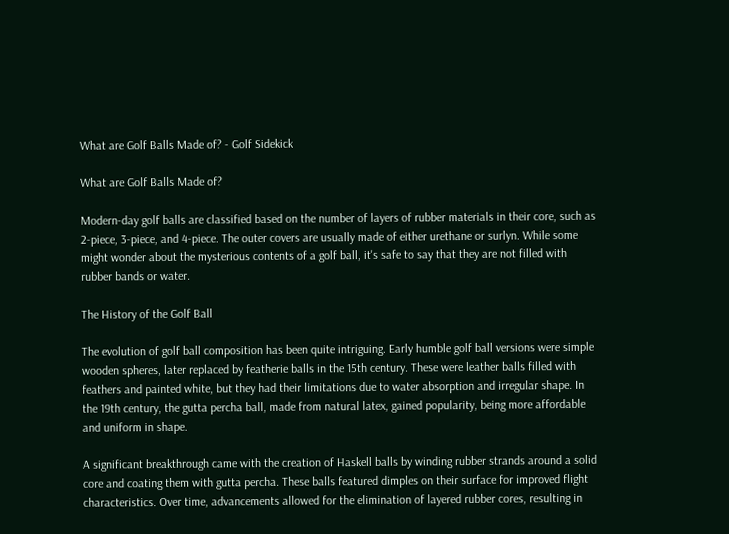What are Golf Balls Made of? - Golf Sidekick

What are Golf Balls Made of?

Modern-day golf balls are classified based on the number of layers of rubber materials in their core, such as 2-piece, 3-piece, and 4-piece. The outer covers are usually made of either urethane or surlyn. While some might wonder about the mysterious contents of a golf ball, it's safe to say that they are not filled with rubber bands or water.

The History of the Golf Ball

The evolution of golf ball composition has been quite intriguing. Early humble golf ball versions were simple wooden spheres, later replaced by featherie balls in the 15th century. These were leather balls filled with feathers and painted white, but they had their limitations due to water absorption and irregular shape. In the 19th century, the gutta percha ball, made from natural latex, gained popularity, being more affordable and uniform in shape.

A significant breakthrough came with the creation of Haskell balls by winding rubber strands around a solid core and coating them with gutta percha. These balls featured dimples on their surface for improved flight characteristics. Over time, advancements allowed for the elimination of layered rubber cores, resulting in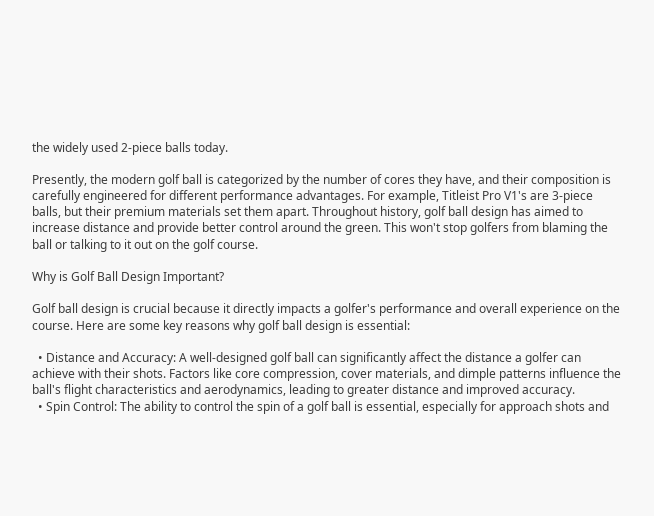the widely used 2-piece balls today.

Presently, the modern golf ball is categorized by the number of cores they have, and their composition is carefully engineered for different performance advantages. For example, Titleist Pro V1's are 3-piece balls, but their premium materials set them apart. Throughout history, golf ball design has aimed to increase distance and provide better control around the green. This won't stop golfers from blaming the ball or talking to it out on the golf course.

Why is Golf Ball Design Important?

Golf ball design is crucial because it directly impacts a golfer's performance and overall experience on the course. Here are some key reasons why golf ball design is essential:

  • Distance and Accuracy: A well-designed golf ball can significantly affect the distance a golfer can achieve with their shots. Factors like core compression, cover materials, and dimple patterns influence the ball's flight characteristics and aerodynamics, leading to greater distance and improved accuracy.
  • Spin Control: The ability to control the spin of a golf ball is essential, especially for approach shots and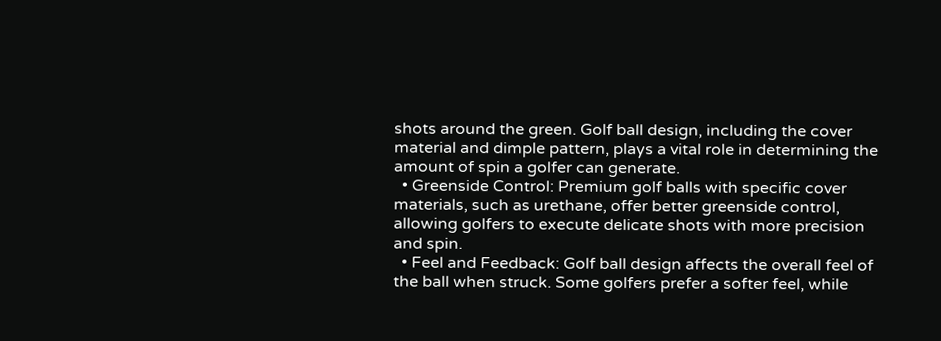shots around the green. Golf ball design, including the cover material and dimple pattern, plays a vital role in determining the amount of spin a golfer can generate.
  • Greenside Control: Premium golf balls with specific cover materials, such as urethane, offer better greenside control, allowing golfers to execute delicate shots with more precision and spin.
  • Feel and Feedback: Golf ball design affects the overall feel of the ball when struck. Some golfers prefer a softer feel, while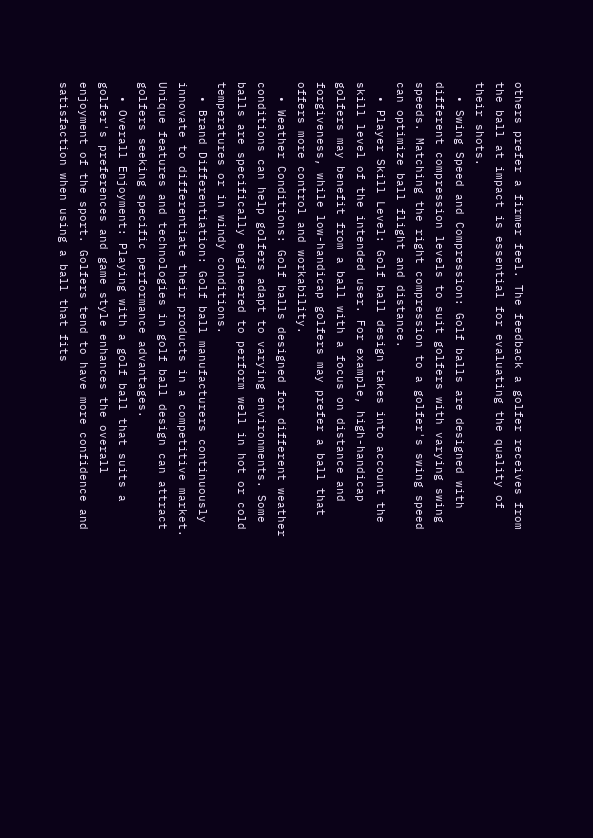others prefer a firmer feel. The feedback a golfer receives from the ball at impact is essential for evaluating the quality of their shots.
  • Swing Speed and Compression: Golf balls are designed with different compression levels to suit golfers with varying swing speeds. Matching the right compression to a golfer's swing speed can optimize ball flight and distance.
  • Player Skill Level: Golf ball design takes into account the skill level of the intended user. For example, high-handicap golfers may benefit from a ball with a focus on distance and forgiveness, while low-handicap golfers may prefer a ball that offers more control and workability.
  • Weather Conditions: Golf balls designed for different weather conditions can help golfers adapt to varying environments. Some balls are specifically engineered to perform well in hot or cold temperatures or in windy conditions.
  • Brand Differentiation: Golf ball manufacturers continuously innovate to differentiate their products in a competitive market. Unique features and technologies in golf ball design can attract golfers seeking specific performance advantages.
  • Overall Enjoyment: Playing with a golf ball that suits a golfer's preferences and game style enhances the overall enjoyment of the sport. Golfers tend to have more confidence and satisfaction when using a ball that fits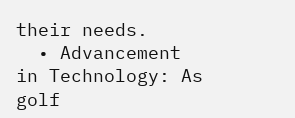their needs.
  • Advancement in Technology: As golf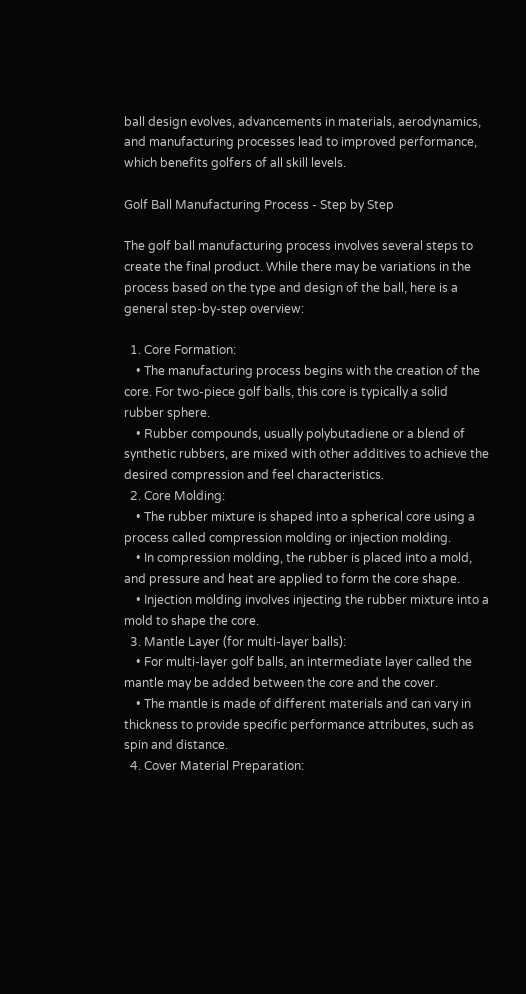ball design evolves, advancements in materials, aerodynamics, and manufacturing processes lead to improved performance, which benefits golfers of all skill levels.

Golf Ball Manufacturing Process - Step by Step

The golf ball manufacturing process involves several steps to create the final product. While there may be variations in the process based on the type and design of the ball, here is a general step-by-step overview:

  1. Core Formation:
    • The manufacturing process begins with the creation of the core. For two-piece golf balls, this core is typically a solid rubber sphere.
    • Rubber compounds, usually polybutadiene or a blend of synthetic rubbers, are mixed with other additives to achieve the desired compression and feel characteristics.
  2. Core Molding:
    • The rubber mixture is shaped into a spherical core using a process called compression molding or injection molding.
    • In compression molding, the rubber is placed into a mold, and pressure and heat are applied to form the core shape.
    • Injection molding involves injecting the rubber mixture into a mold to shape the core.
  3. Mantle Layer (for multi-layer balls):
    • For multi-layer golf balls, an intermediate layer called the mantle may be added between the core and the cover.
    • The mantle is made of different materials and can vary in thickness to provide specific performance attributes, such as spin and distance.
  4. Cover Material Preparation: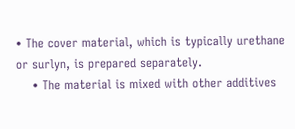• The cover material, which is typically urethane or surlyn, is prepared separately.
    • The material is mixed with other additives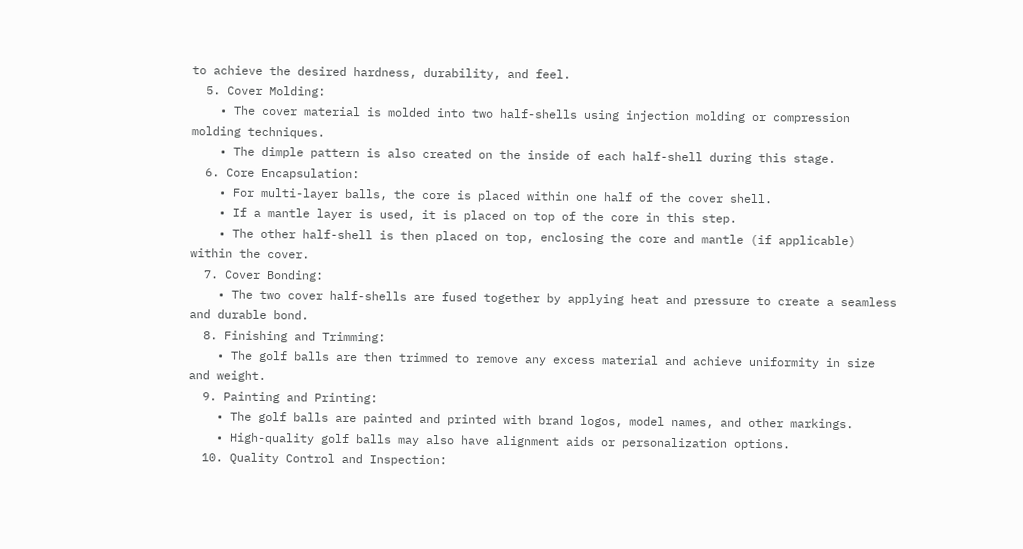to achieve the desired hardness, durability, and feel.
  5. Cover Molding:
    • The cover material is molded into two half-shells using injection molding or compression molding techniques.
    • The dimple pattern is also created on the inside of each half-shell during this stage.
  6. Core Encapsulation:
    • For multi-layer balls, the core is placed within one half of the cover shell.
    • If a mantle layer is used, it is placed on top of the core in this step.
    • The other half-shell is then placed on top, enclosing the core and mantle (if applicable) within the cover.
  7. Cover Bonding:
    • The two cover half-shells are fused together by applying heat and pressure to create a seamless and durable bond.
  8. Finishing and Trimming:
    • The golf balls are then trimmed to remove any excess material and achieve uniformity in size and weight.
  9. Painting and Printing:
    • The golf balls are painted and printed with brand logos, model names, and other markings.
    • High-quality golf balls may also have alignment aids or personalization options.
  10. Quality Control and Inspection: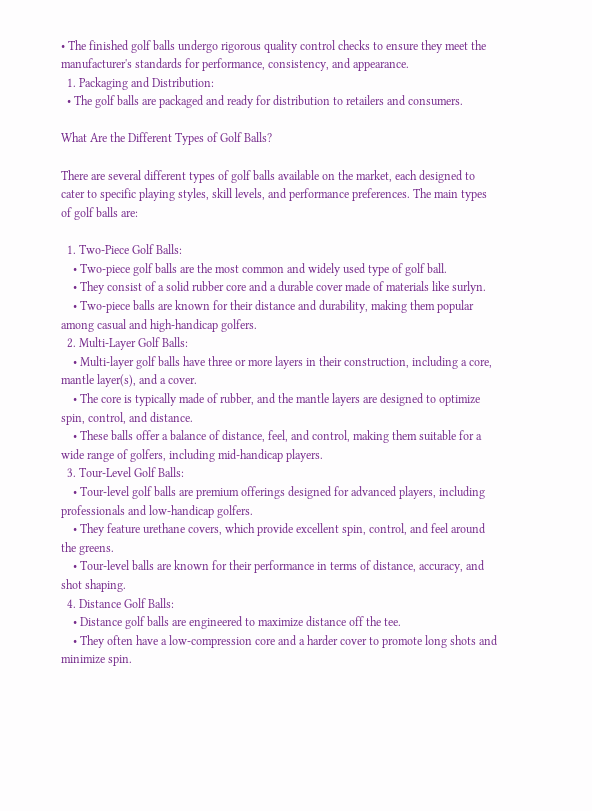• The finished golf balls undergo rigorous quality control checks to ensure they meet the manufacturer's standards for performance, consistency, and appearance.
  1. Packaging and Distribution:
  • The golf balls are packaged and ready for distribution to retailers and consumers.

What Are the Different Types of Golf Balls?

There are several different types of golf balls available on the market, each designed to cater to specific playing styles, skill levels, and performance preferences. The main types of golf balls are:

  1. Two-Piece Golf Balls:
    • Two-piece golf balls are the most common and widely used type of golf ball.
    • They consist of a solid rubber core and a durable cover made of materials like surlyn.
    • Two-piece balls are known for their distance and durability, making them popular among casual and high-handicap golfers.
  2. Multi-Layer Golf Balls:
    • Multi-layer golf balls have three or more layers in their construction, including a core, mantle layer(s), and a cover.
    • The core is typically made of rubber, and the mantle layers are designed to optimize spin, control, and distance.
    • These balls offer a balance of distance, feel, and control, making them suitable for a wide range of golfers, including mid-handicap players.
  3. Tour-Level Golf Balls:
    • Tour-level golf balls are premium offerings designed for advanced players, including professionals and low-handicap golfers.
    • They feature urethane covers, which provide excellent spin, control, and feel around the greens.
    • Tour-level balls are known for their performance in terms of distance, accuracy, and shot shaping.
  4. Distance Golf Balls:
    • Distance golf balls are engineered to maximize distance off the tee.
    • They often have a low-compression core and a harder cover to promote long shots and minimize spin.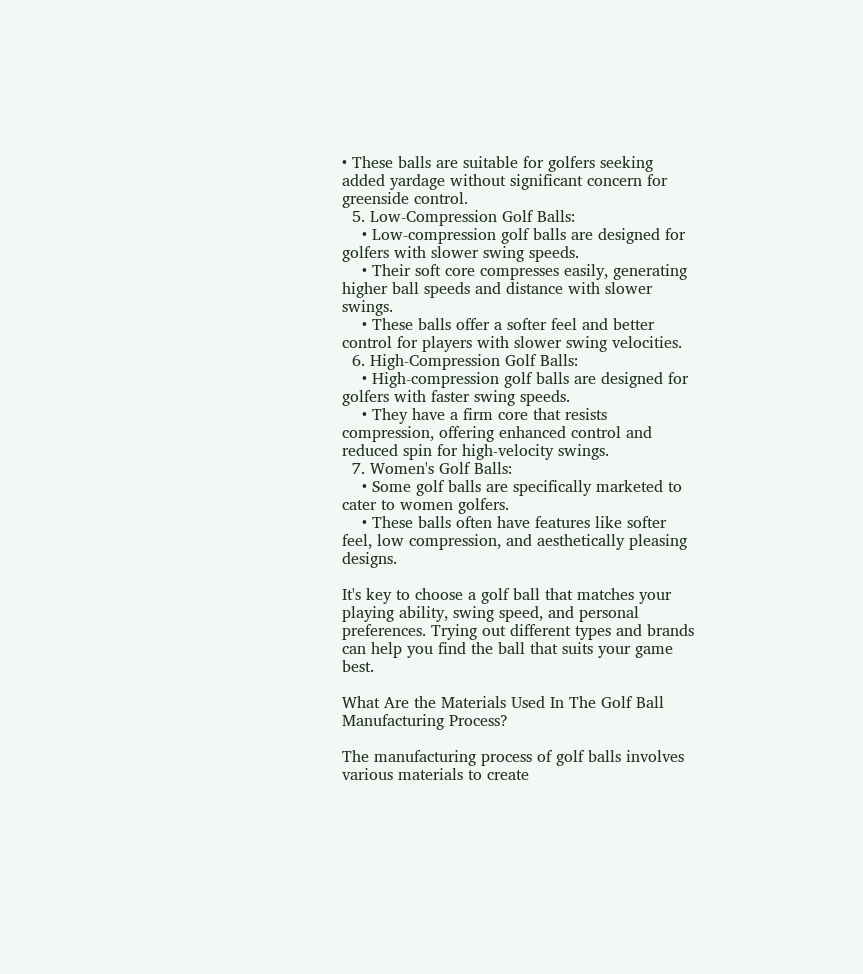• These balls are suitable for golfers seeking added yardage without significant concern for greenside control.
  5. Low-Compression Golf Balls:
    • Low-compression golf balls are designed for golfers with slower swing speeds.
    • Their soft core compresses easily, generating higher ball speeds and distance with slower swings.
    • These balls offer a softer feel and better control for players with slower swing velocities.
  6. High-Compression Golf Balls:
    • High-compression golf balls are designed for golfers with faster swing speeds.
    • They have a firm core that resists compression, offering enhanced control and reduced spin for high-velocity swings.
  7. Women's Golf Balls:
    • Some golf balls are specifically marketed to cater to women golfers.
    • These balls often have features like softer feel, low compression, and aesthetically pleasing designs.

It's key to choose a golf ball that matches your playing ability, swing speed, and personal preferences. Trying out different types and brands can help you find the ball that suits your game best.

What Are the Materials Used In The Golf Ball Manufacturing Process?

The manufacturing process of golf balls involves various materials to create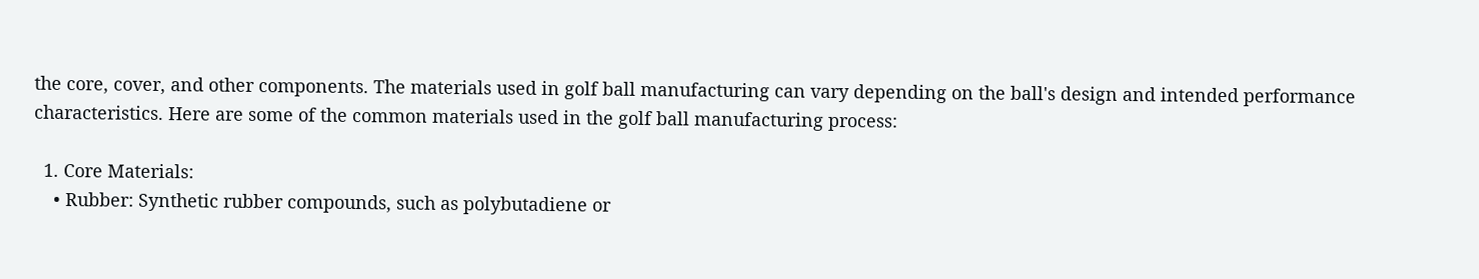the core, cover, and other components. The materials used in golf ball manufacturing can vary depending on the ball's design and intended performance characteristics. Here are some of the common materials used in the golf ball manufacturing process:

  1. Core Materials:
    • Rubber: Synthetic rubber compounds, such as polybutadiene or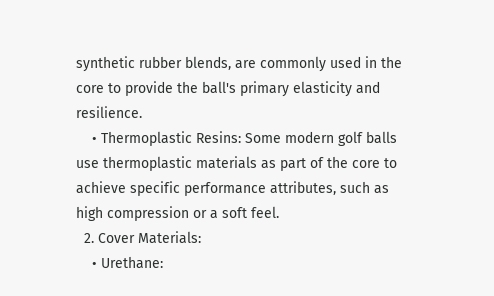synthetic rubber blends, are commonly used in the core to provide the ball's primary elasticity and resilience.
    • Thermoplastic Resins: Some modern golf balls use thermoplastic materials as part of the core to achieve specific performance attributes, such as high compression or a soft feel.
  2. Cover Materials:
    • Urethane: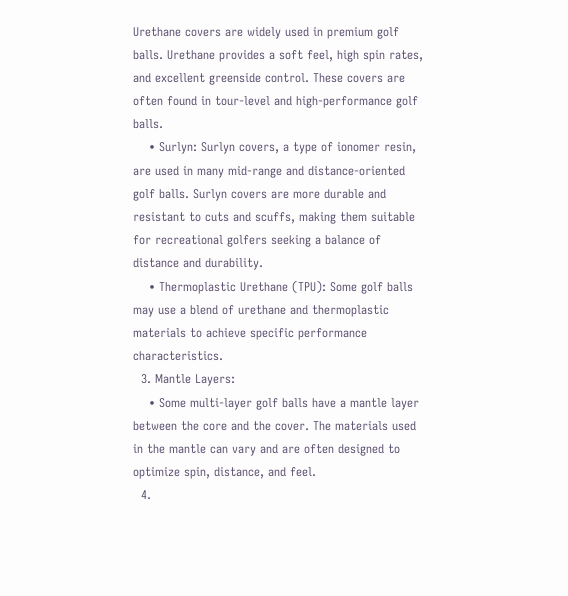Urethane covers are widely used in premium golf balls. Urethane provides a soft feel, high spin rates, and excellent greenside control. These covers are often found in tour-level and high-performance golf balls.
    • Surlyn: Surlyn covers, a type of ionomer resin, are used in many mid-range and distance-oriented golf balls. Surlyn covers are more durable and resistant to cuts and scuffs, making them suitable for recreational golfers seeking a balance of distance and durability.
    • Thermoplastic Urethane (TPU): Some golf balls may use a blend of urethane and thermoplastic materials to achieve specific performance characteristics.
  3. Mantle Layers:
    • Some multi-layer golf balls have a mantle layer between the core and the cover. The materials used in the mantle can vary and are often designed to optimize spin, distance, and feel.
  4.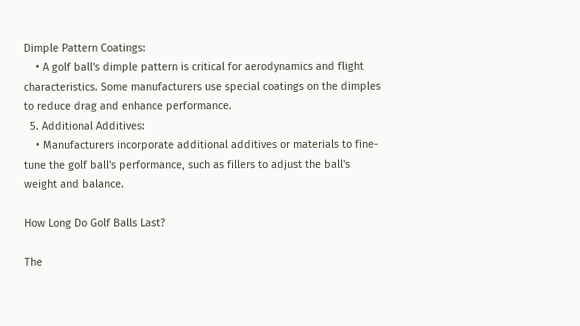Dimple Pattern Coatings:
    • A golf ball's dimple pattern is critical for aerodynamics and flight characteristics. Some manufacturers use special coatings on the dimples to reduce drag and enhance performance.
  5. Additional Additives:
    • Manufacturers incorporate additional additives or materials to fine-tune the golf ball's performance, such as fillers to adjust the ball's weight and balance.

How Long Do Golf Balls Last?

The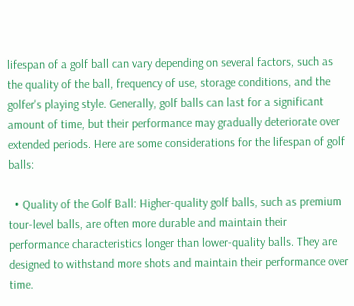lifespan of a golf ball can vary depending on several factors, such as the quality of the ball, frequency of use, storage conditions, and the golfer's playing style. Generally, golf balls can last for a significant amount of time, but their performance may gradually deteriorate over extended periods. Here are some considerations for the lifespan of golf balls:

  • Quality of the Golf Ball: Higher-quality golf balls, such as premium tour-level balls, are often more durable and maintain their performance characteristics longer than lower-quality balls. They are designed to withstand more shots and maintain their performance over time.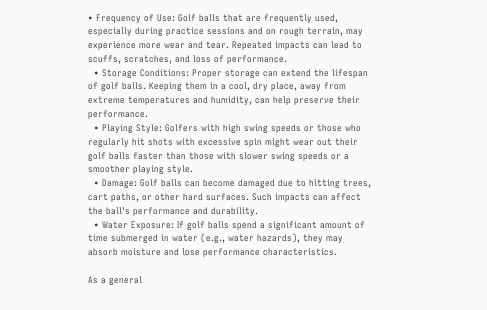• Frequency of Use: Golf balls that are frequently used, especially during practice sessions and on rough terrain, may experience more wear and tear. Repeated impacts can lead to scuffs, scratches, and loss of performance.
  • Storage Conditions: Proper storage can extend the lifespan of golf balls. Keeping them in a cool, dry place, away from extreme temperatures and humidity, can help preserve their performance.
  • Playing Style: Golfers with high swing speeds or those who regularly hit shots with excessive spin might wear out their golf balls faster than those with slower swing speeds or a smoother playing style.
  • Damage: Golf balls can become damaged due to hitting trees, cart paths, or other hard surfaces. Such impacts can affect the ball's performance and durability.
  • Water Exposure: If golf balls spend a significant amount of time submerged in water (e.g., water hazards), they may absorb moisture and lose performance characteristics.

As a general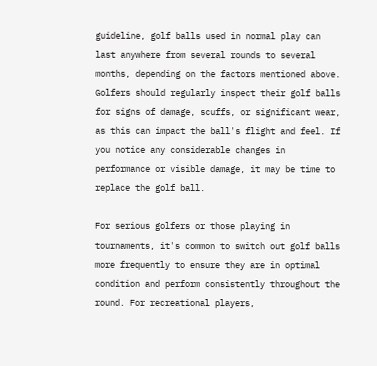guideline, golf balls used in normal play can last anywhere from several rounds to several months, depending on the factors mentioned above. Golfers should regularly inspect their golf balls for signs of damage, scuffs, or significant wear, as this can impact the ball's flight and feel. If you notice any considerable changes in performance or visible damage, it may be time to replace the golf ball.

For serious golfers or those playing in tournaments, it's common to switch out golf balls more frequently to ensure they are in optimal condition and perform consistently throughout the round. For recreational players,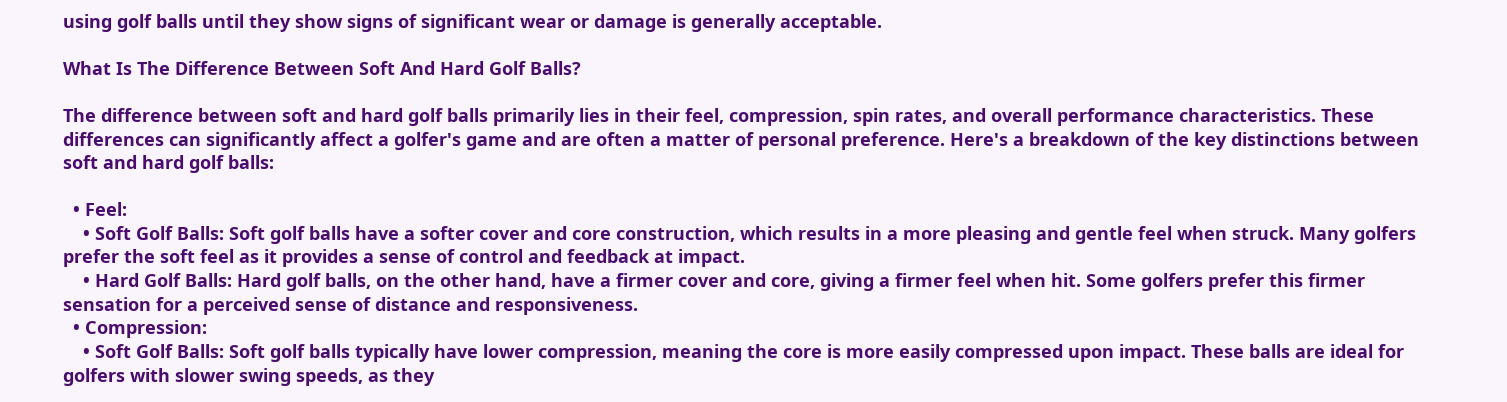using golf balls until they show signs of significant wear or damage is generally acceptable.

What Is The Difference Between Soft And Hard Golf Balls?

The difference between soft and hard golf balls primarily lies in their feel, compression, spin rates, and overall performance characteristics. These differences can significantly affect a golfer's game and are often a matter of personal preference. Here's a breakdown of the key distinctions between soft and hard golf balls:

  • Feel:
    • Soft Golf Balls: Soft golf balls have a softer cover and core construction, which results in a more pleasing and gentle feel when struck. Many golfers prefer the soft feel as it provides a sense of control and feedback at impact.
    • Hard Golf Balls: Hard golf balls, on the other hand, have a firmer cover and core, giving a firmer feel when hit. Some golfers prefer this firmer sensation for a perceived sense of distance and responsiveness.
  • Compression:
    • Soft Golf Balls: Soft golf balls typically have lower compression, meaning the core is more easily compressed upon impact. These balls are ideal for golfers with slower swing speeds, as they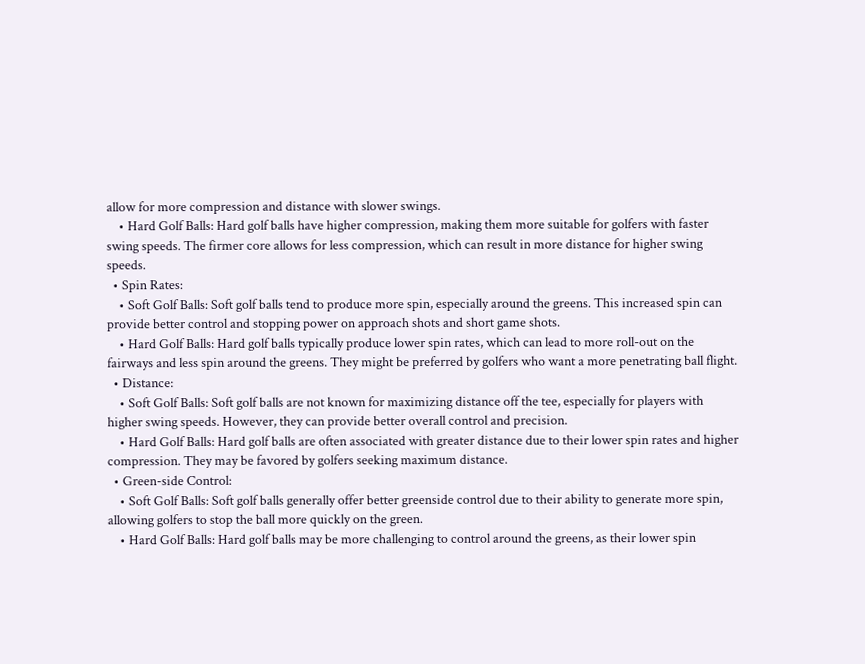allow for more compression and distance with slower swings.
    • Hard Golf Balls: Hard golf balls have higher compression, making them more suitable for golfers with faster swing speeds. The firmer core allows for less compression, which can result in more distance for higher swing speeds.
  • Spin Rates:
    • Soft Golf Balls: Soft golf balls tend to produce more spin, especially around the greens. This increased spin can provide better control and stopping power on approach shots and short game shots.
    • Hard Golf Balls: Hard golf balls typically produce lower spin rates, which can lead to more roll-out on the fairways and less spin around the greens. They might be preferred by golfers who want a more penetrating ball flight.
  • Distance:
    • Soft Golf Balls: Soft golf balls are not known for maximizing distance off the tee, especially for players with higher swing speeds. However, they can provide better overall control and precision.
    • Hard Golf Balls: Hard golf balls are often associated with greater distance due to their lower spin rates and higher compression. They may be favored by golfers seeking maximum distance.
  • Green-side Control:
    • Soft Golf Balls: Soft golf balls generally offer better greenside control due to their ability to generate more spin, allowing golfers to stop the ball more quickly on the green.
    • Hard Golf Balls: Hard golf balls may be more challenging to control around the greens, as their lower spin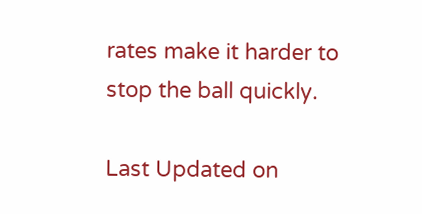rates make it harder to stop the ball quickly.

Last Updated on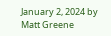January 2, 2024 by Matt Greene